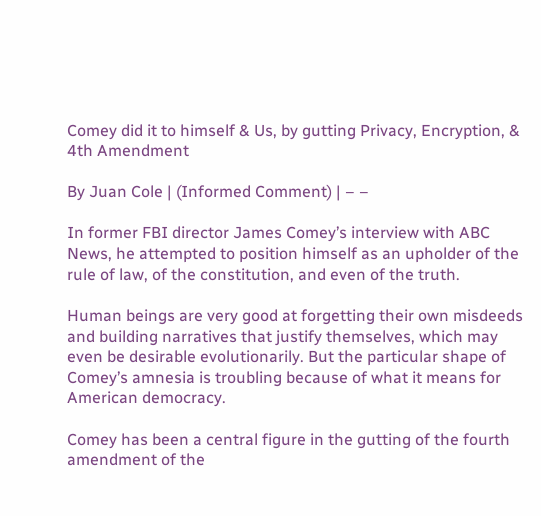Comey did it to himself & Us, by gutting Privacy, Encryption, & 4th Amendment

By Juan Cole | (Informed Comment) | – –

In former FBI director James Comey’s interview with ABC News, he attempted to position himself as an upholder of the rule of law, of the constitution, and even of the truth.

Human beings are very good at forgetting their own misdeeds and building narratives that justify themselves, which may even be desirable evolutionarily. But the particular shape of Comey’s amnesia is troubling because of what it means for American democracy.

Comey has been a central figure in the gutting of the fourth amendment of the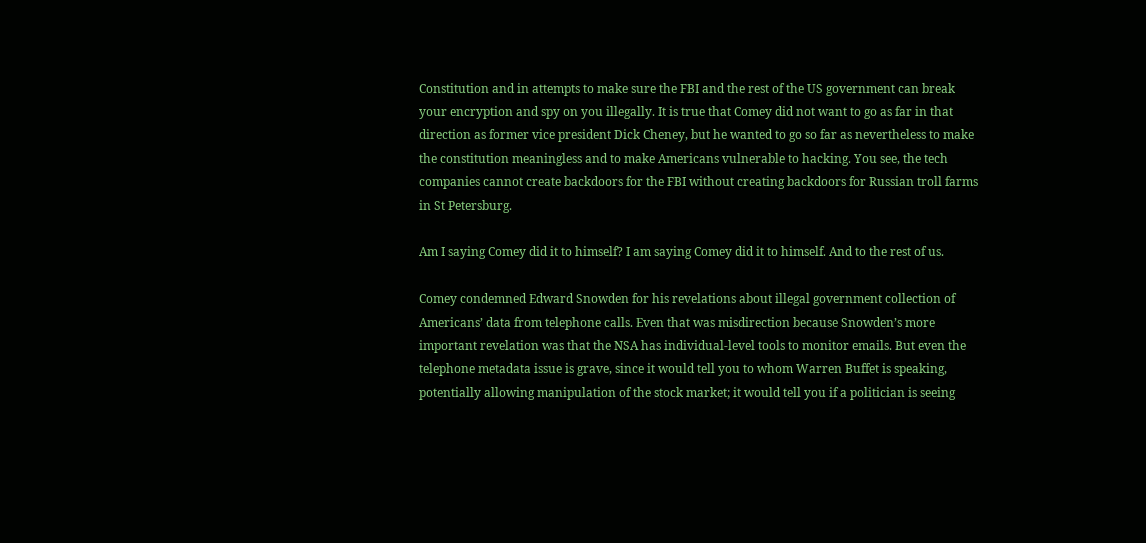Constitution and in attempts to make sure the FBI and the rest of the US government can break your encryption and spy on you illegally. It is true that Comey did not want to go as far in that direction as former vice president Dick Cheney, but he wanted to go so far as nevertheless to make the constitution meaningless and to make Americans vulnerable to hacking. You see, the tech companies cannot create backdoors for the FBI without creating backdoors for Russian troll farms in St Petersburg.

Am I saying Comey did it to himself? I am saying Comey did it to himself. And to the rest of us.

Comey condemned Edward Snowden for his revelations about illegal government collection of Americans’ data from telephone calls. Even that was misdirection because Snowden’s more important revelation was that the NSA has individual-level tools to monitor emails. But even the telephone metadata issue is grave, since it would tell you to whom Warren Buffet is speaking, potentially allowing manipulation of the stock market; it would tell you if a politician is seeing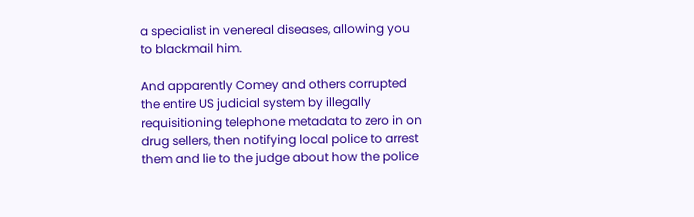a specialist in venereal diseases, allowing you to blackmail him.

And apparently Comey and others corrupted the entire US judicial system by illegally requisitioning telephone metadata to zero in on drug sellers, then notifying local police to arrest them and lie to the judge about how the police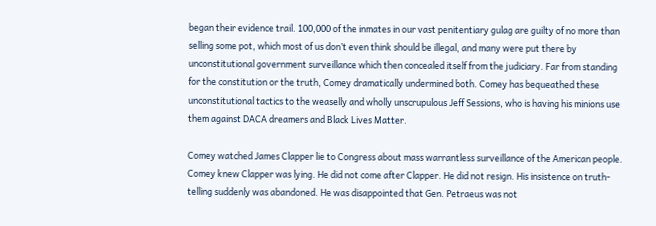began their evidence trail. 100,000 of the inmates in our vast penitentiary gulag are guilty of no more than selling some pot, which most of us don’t even think should be illegal, and many were put there by unconstitutional government surveillance which then concealed itself from the judiciary. Far from standing for the constitution or the truth, Comey dramatically undermined both. Comey has bequeathed these unconstitutional tactics to the weaselly and wholly unscrupulous Jeff Sessions, who is having his minions use them against DACA dreamers and Black Lives Matter.

Comey watched James Clapper lie to Congress about mass warrantless surveillance of the American people. Comey knew Clapper was lying. He did not come after Clapper. He did not resign. His insistence on truth-telling suddenly was abandoned. He was disappointed that Gen. Petraeus was not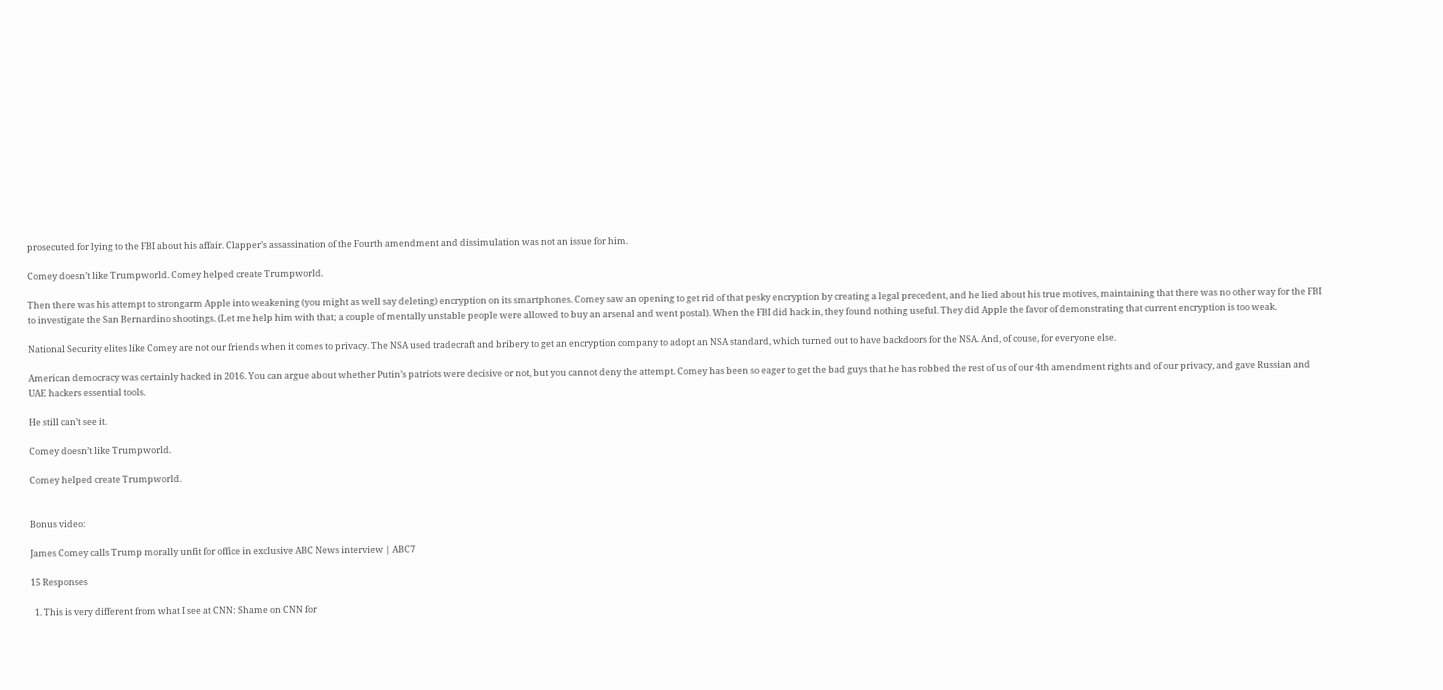prosecuted for lying to the FBI about his affair. Clapper’s assassination of the Fourth amendment and dissimulation was not an issue for him.

Comey doesn’t like Trumpworld. Comey helped create Trumpworld.

Then there was his attempt to strongarm Apple into weakening (you might as well say deleting) encryption on its smartphones. Comey saw an opening to get rid of that pesky encryption by creating a legal precedent, and he lied about his true motives, maintaining that there was no other way for the FBI to investigate the San Bernardino shootings. (Let me help him with that; a couple of mentally unstable people were allowed to buy an arsenal and went postal). When the FBI did hack in, they found nothing useful. They did Apple the favor of demonstrating that current encryption is too weak.

National Security elites like Comey are not our friends when it comes to privacy. The NSA used tradecraft and bribery to get an encryption company to adopt an NSA standard, which turned out to have backdoors for the NSA. And, of couse, for everyone else.

American democracy was certainly hacked in 2016. You can argue about whether Putin’s patriots were decisive or not, but you cannot deny the attempt. Comey has been so eager to get the bad guys that he has robbed the rest of us of our 4th amendment rights and of our privacy, and gave Russian and UAE hackers essential tools.

He still can’t see it.

Comey doesn’t like Trumpworld.

Comey helped create Trumpworld.


Bonus video:

James Comey calls Trump morally unfit for office in exclusive ABC News interview | ABC7

15 Responses

  1. This is very different from what I see at CNN: Shame on CNN for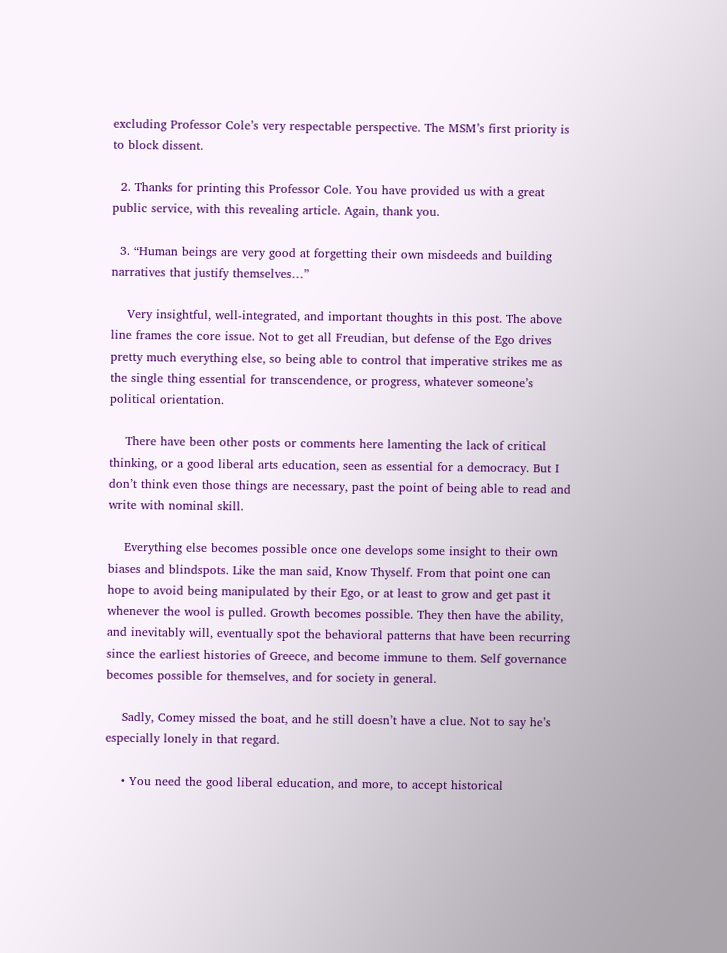excluding Professor Cole’s very respectable perspective. The MSM’s first priority is to block dissent.

  2. Thanks for printing this Professor Cole. You have provided us with a great public service, with this revealing article. Again, thank you.

  3. “Human beings are very good at forgetting their own misdeeds and building narratives that justify themselves…”

    Very insightful, well-integrated, and important thoughts in this post. The above line frames the core issue. Not to get all Freudian, but defense of the Ego drives pretty much everything else, so being able to control that imperative strikes me as the single thing essential for transcendence, or progress, whatever someone’s political orientation.

    There have been other posts or comments here lamenting the lack of critical thinking, or a good liberal arts education, seen as essential for a democracy. But I don’t think even those things are necessary, past the point of being able to read and write with nominal skill.

    Everything else becomes possible once one develops some insight to their own biases and blindspots. Like the man said, Know Thyself. From that point one can hope to avoid being manipulated by their Ego, or at least to grow and get past it whenever the wool is pulled. Growth becomes possible. They then have the ability, and inevitably will, eventually spot the behavioral patterns that have been recurring since the earliest histories of Greece, and become immune to them. Self governance becomes possible for themselves, and for society in general.

    Sadly, Comey missed the boat, and he still doesn’t have a clue. Not to say he’s especially lonely in that regard.

    • You need the good liberal education, and more, to accept historical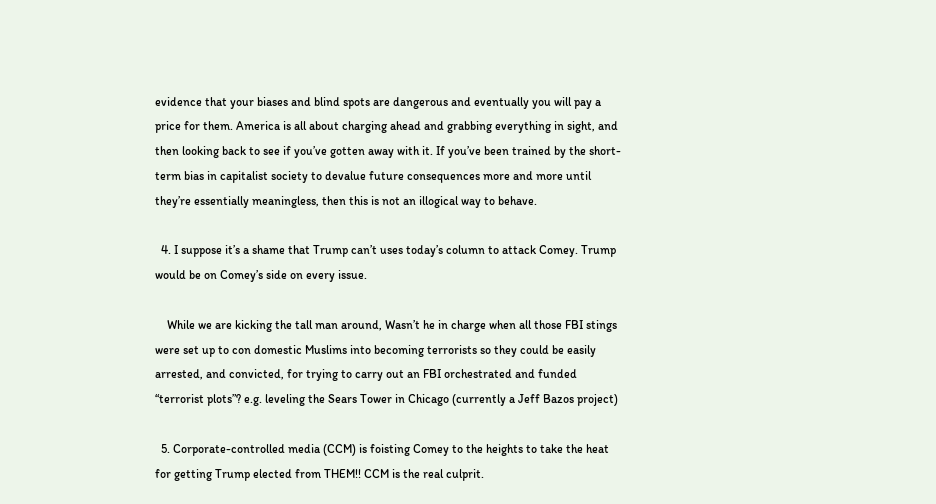evidence that your biases and blind spots are dangerous and eventually you will pay a price for them. America is all about charging ahead and grabbing everything in sight, and then looking back to see if you’ve gotten away with it. If you’ve been trained by the short-term bias in capitalist society to devalue future consequences more and more until they’re essentially meaningless, then this is not an illogical way to behave.

  4. I suppose it’s a shame that Trump can’t uses today’s column to attack Comey. Trump would be on Comey’s side on every issue.

    While we are kicking the tall man around, Wasn’t he in charge when all those FBI stings were set up to con domestic Muslims into becoming terrorists so they could be easily arrested, and convicted, for trying to carry out an FBI orchestrated and funded “terrorist plots”? e.g. leveling the Sears Tower in Chicago (currently a Jeff Bazos project)

  5. Corporate-controlled media (CCM) is foisting Comey to the heights to take the heat for getting Trump elected from THEM!! CCM is the real culprit.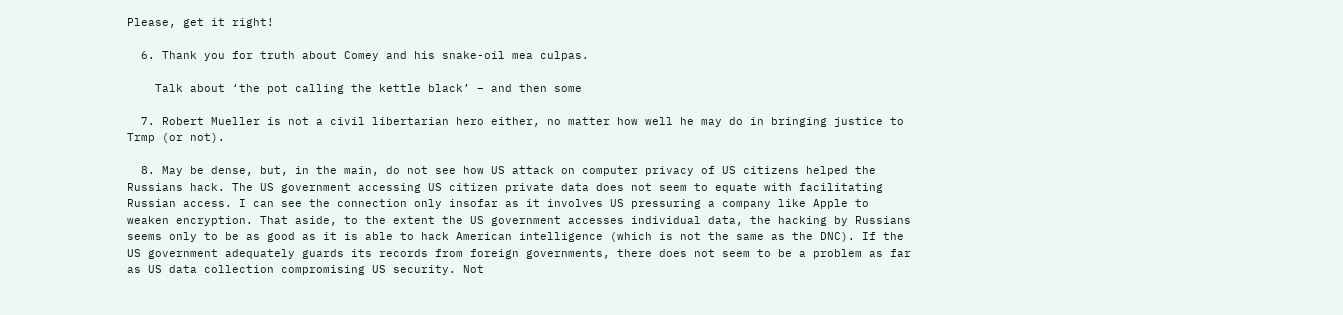Please, get it right!

  6. Thank you for truth about Comey and his snake-oil mea culpas.

    Talk about ‘the pot calling the kettle black’ – and then some

  7. Robert Mueller is not a civil libertarian hero either, no matter how well he may do in bringing justice to Trmp (or not).

  8. May be dense, but, in the main, do not see how US attack on computer privacy of US citizens helped the Russians hack. The US government accessing US citizen private data does not seem to equate with facilitating Russian access. I can see the connection only insofar as it involves US pressuring a company like Apple to weaken encryption. That aside, to the extent the US government accesses individual data, the hacking by Russians seems only to be as good as it is able to hack American intelligence (which is not the same as the DNC). If the US government adequately guards its records from foreign governments, there does not seem to be a problem as far as US data collection compromising US security. Not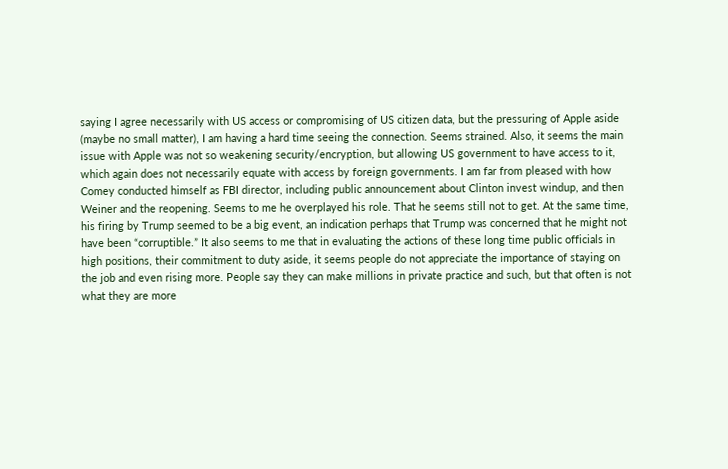saying I agree necessarily with US access or compromising of US citizen data, but the pressuring of Apple aside (maybe no small matter), I am having a hard time seeing the connection. Seems strained. Also, it seems the main issue with Apple was not so weakening security/encryption, but allowing US government to have access to it, which again does not necessarily equate with access by foreign governments. I am far from pleased with how Comey conducted himself as FBI director, including public announcement about Clinton invest windup, and then Weiner and the reopening. Seems to me he overplayed his role. That he seems still not to get. At the same time, his firing by Trump seemed to be a big event, an indication perhaps that Trump was concerned that he might not have been “corruptible.” It also seems to me that in evaluating the actions of these long time public officials in high positions, their commitment to duty aside, it seems people do not appreciate the importance of staying on the job and even rising more. People say they can make millions in private practice and such, but that often is not what they are more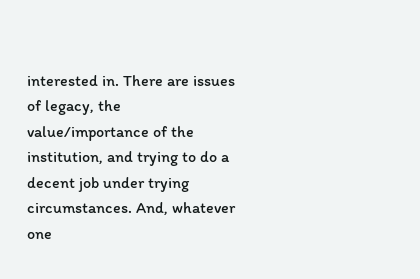interested in. There are issues of legacy, the value/importance of the institution, and trying to do a decent job under trying circumstances. And, whatever one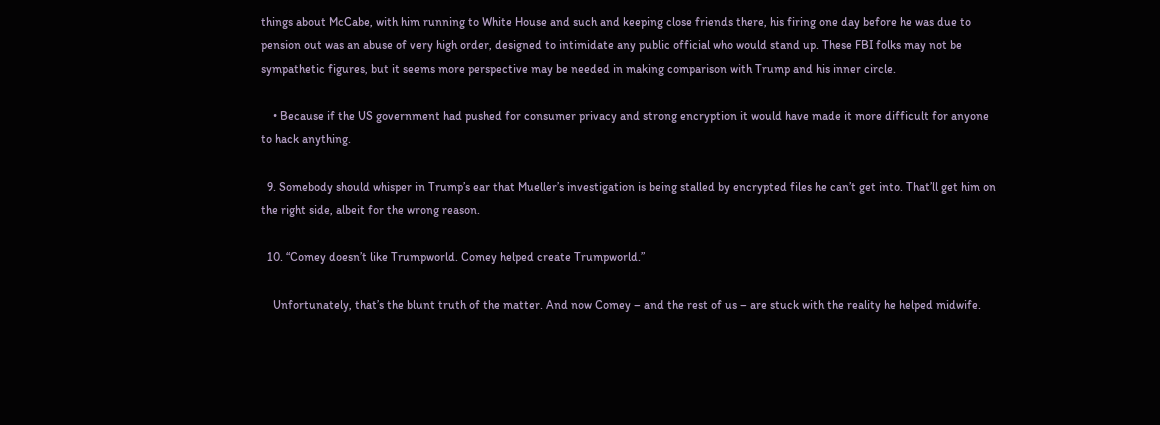things about McCabe, with him running to White House and such and keeping close friends there, his firing one day before he was due to pension out was an abuse of very high order, designed to intimidate any public official who would stand up. These FBI folks may not be sympathetic figures, but it seems more perspective may be needed in making comparison with Trump and his inner circle.

    • Because if the US government had pushed for consumer privacy and strong encryption it would have made it more difficult for anyone to hack anything.

  9. Somebody should whisper in Trump’s ear that Mueller’s investigation is being stalled by encrypted files he can’t get into. That’ll get him on the right side, albeit for the wrong reason.

  10. “Comey doesn’t like Trumpworld. Comey helped create Trumpworld.”

    Unfortunately, that’s the blunt truth of the matter. And now Comey – and the rest of us – are stuck with the reality he helped midwife.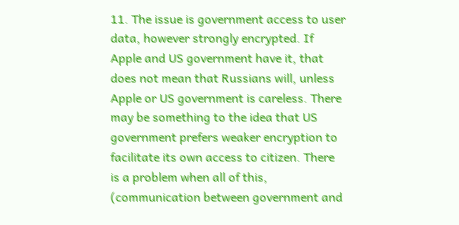11. The issue is government access to user data, however strongly encrypted. If Apple and US government have it, that does not mean that Russians will, unless Apple or US government is careless. There may be something to the idea that US government prefers weaker encryption to facilitate its own access to citizen. There is a problem when all of this, (communication between government and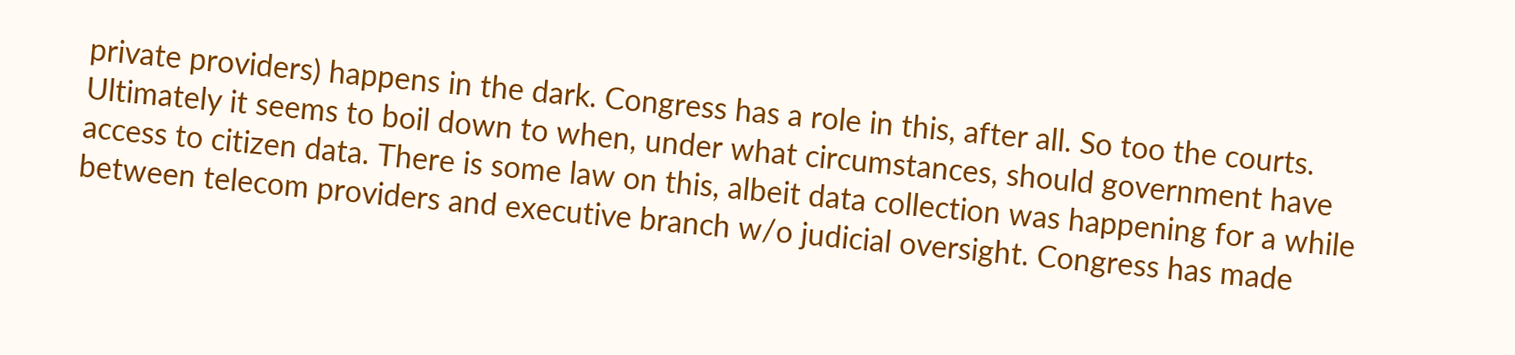private providers) happens in the dark. Congress has a role in this, after all. So too the courts. Ultimately it seems to boil down to when, under what circumstances, should government have access to citizen data. There is some law on this, albeit data collection was happening for a while between telecom providers and executive branch w/o judicial oversight. Congress has made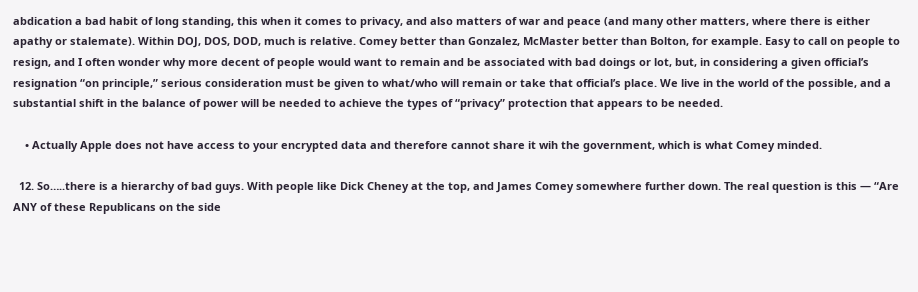abdication a bad habit of long standing, this when it comes to privacy, and also matters of war and peace (and many other matters, where there is either apathy or stalemate). Within DOJ, DOS, DOD, much is relative. Comey better than Gonzalez, McMaster better than Bolton, for example. Easy to call on people to resign, and I often wonder why more decent of people would want to remain and be associated with bad doings or lot, but, in considering a given official’s resignation “on principle,” serious consideration must be given to what/who will remain or take that official’s place. We live in the world of the possible, and a substantial shift in the balance of power will be needed to achieve the types of “privacy” protection that appears to be needed.

    • Actually Apple does not have access to your encrypted data and therefore cannot share it wih the government, which is what Comey minded.

  12. So…..there is a hierarchy of bad guys. With people like Dick Cheney at the top, and James Comey somewhere further down. The real question is this — “Are ANY of these Republicans on the side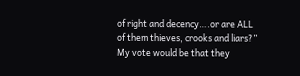of right and decency….or are ALL of them thieves, crooks and liars?” My vote would be that they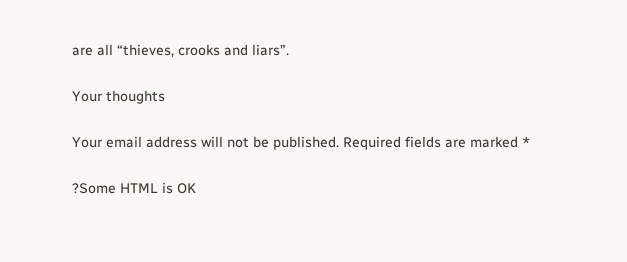are all “thieves, crooks and liars”.

Your thoughts

Your email address will not be published. Required fields are marked *

?Some HTML is OK